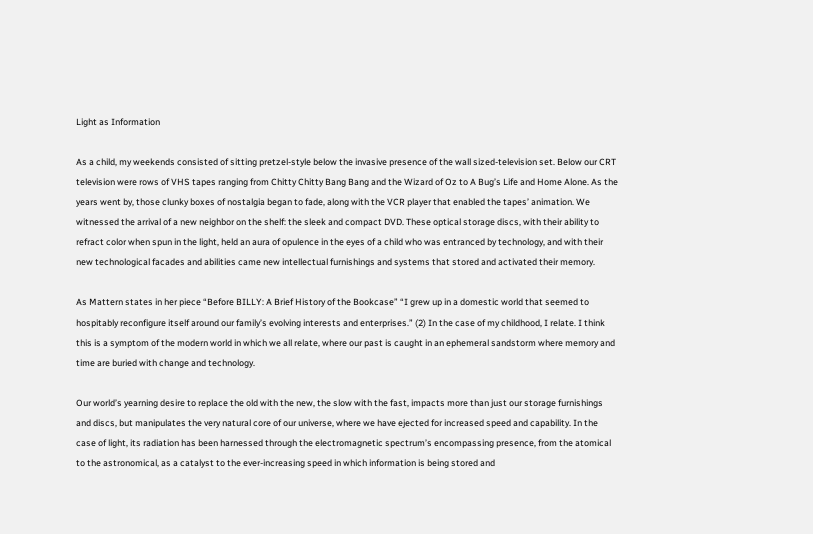Light as Information

As a child, my weekends consisted of sitting pretzel-style below the invasive presence of the wall sized-television set. Below our CRT television were rows of VHS tapes ranging from Chitty Chitty Bang Bang and the Wizard of Oz to A Bug’s Life and Home Alone. As the years went by, those clunky boxes of nostalgia began to fade, along with the VCR player that enabled the tapes’ animation. We witnessed the arrival of a new neighbor on the shelf: the sleek and compact DVD. These optical storage discs, with their ability to refract color when spun in the light, held an aura of opulence in the eyes of a child who was entranced by technology, and with their new technological facades and abilities came new intellectual furnishings and systems that stored and activated their memory.

As Mattern states in her piece “Before BILLY: A Brief History of the Bookcase” “I grew up in a domestic world that seemed to hospitably reconfigure itself around our family’s evolving interests and enterprises.” (2) In the case of my childhood, I relate. I think this is a symptom of the modern world in which we all relate, where our past is caught in an ephemeral sandstorm where memory and time are buried with change and technology.

Our world’s yearning desire to replace the old with the new, the slow with the fast, impacts more than just our storage furnishings and discs, but manipulates the very natural core of our universe, where we have ejected for increased speed and capability. In the case of light, its radiation has been harnessed through the electromagnetic spectrum’s encompassing presence, from the atomical to the astronomical, as a catalyst to the ever-increasing speed in which information is being stored and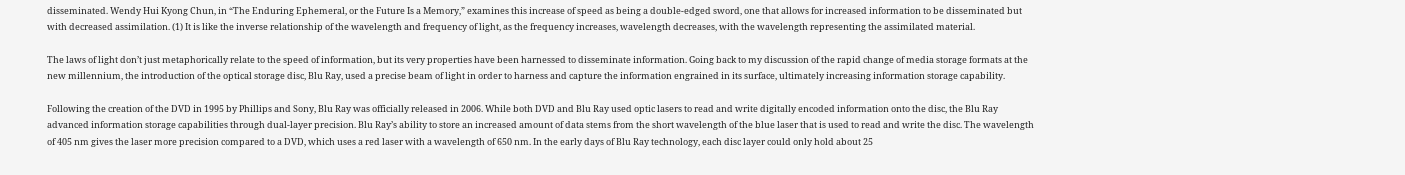disseminated. Wendy Hui Kyong Chun, in “The Enduring Ephemeral, or the Future Is a Memory,” examines this increase of speed as being a double-edged sword, one that allows for increased information to be disseminated but with decreased assimilation. (1) It is like the inverse relationship of the wavelength and frequency of light, as the frequency increases, wavelength decreases, with the wavelength representing the assimilated material.

The laws of light don’t just metaphorically relate to the speed of information, but its very properties have been harnessed to disseminate information. Going back to my discussion of the rapid change of media storage formats at the new millennium, the introduction of the optical storage disc, Blu Ray, used a precise beam of light in order to harness and capture the information engrained in its surface, ultimately increasing information storage capability.

Following the creation of the DVD in 1995 by Phillips and Sony, Blu Ray was officially released in 2006. While both DVD and Blu Ray used optic lasers to read and write digitally encoded information onto the disc, the Blu Ray advanced information storage capabilities through dual-layer precision. Blu Ray’s ability to store an increased amount of data stems from the short wavelength of the blue laser that is used to read and write the disc. The wavelength of 405 nm gives the laser more precision compared to a DVD, which uses a red laser with a wavelength of 650 nm. In the early days of Blu Ray technology, each disc layer could only hold about 25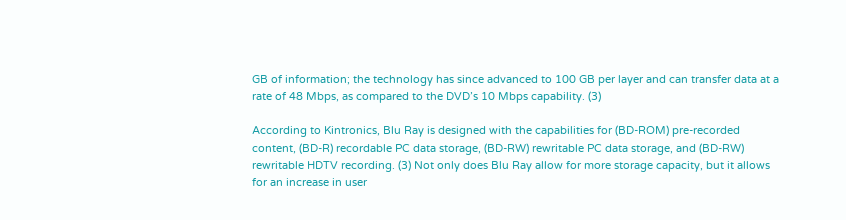GB of information; the technology has since advanced to 100 GB per layer and can transfer data at a rate of 48 Mbps, as compared to the DVD’s 10 Mbps capability. (3)

According to Kintronics, Blu Ray is designed with the capabilities for (BD-ROM) pre-recorded content, (BD-R) recordable PC data storage, (BD-RW) rewritable PC data storage, and (BD-RW) rewritable HDTV recording. (3) Not only does Blu Ray allow for more storage capacity, but it allows for an increase in user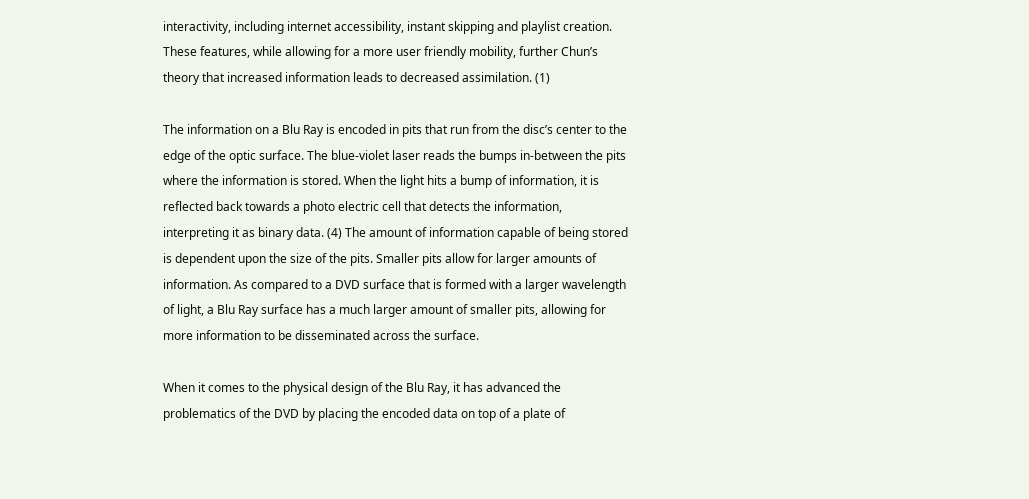interactivity, including internet accessibility, instant skipping and playlist creation. These features, while allowing for a more user friendly mobility, further Chun’s theory that increased information leads to decreased assimilation. (1)

The information on a Blu Ray is encoded in pits that run from the disc’s center to the edge of the optic surface. The blue-violet laser reads the bumps in-between the pits where the information is stored. When the light hits a bump of information, it is reflected back towards a photo electric cell that detects the information, interpreting it as binary data. (4) The amount of information capable of being stored is dependent upon the size of the pits. Smaller pits allow for larger amounts of information. As compared to a DVD surface that is formed with a larger wavelength of light, a Blu Ray surface has a much larger amount of smaller pits, allowing for more information to be disseminated across the surface.

When it comes to the physical design of the Blu Ray, it has advanced the problematics of the DVD by placing the encoded data on top of a plate of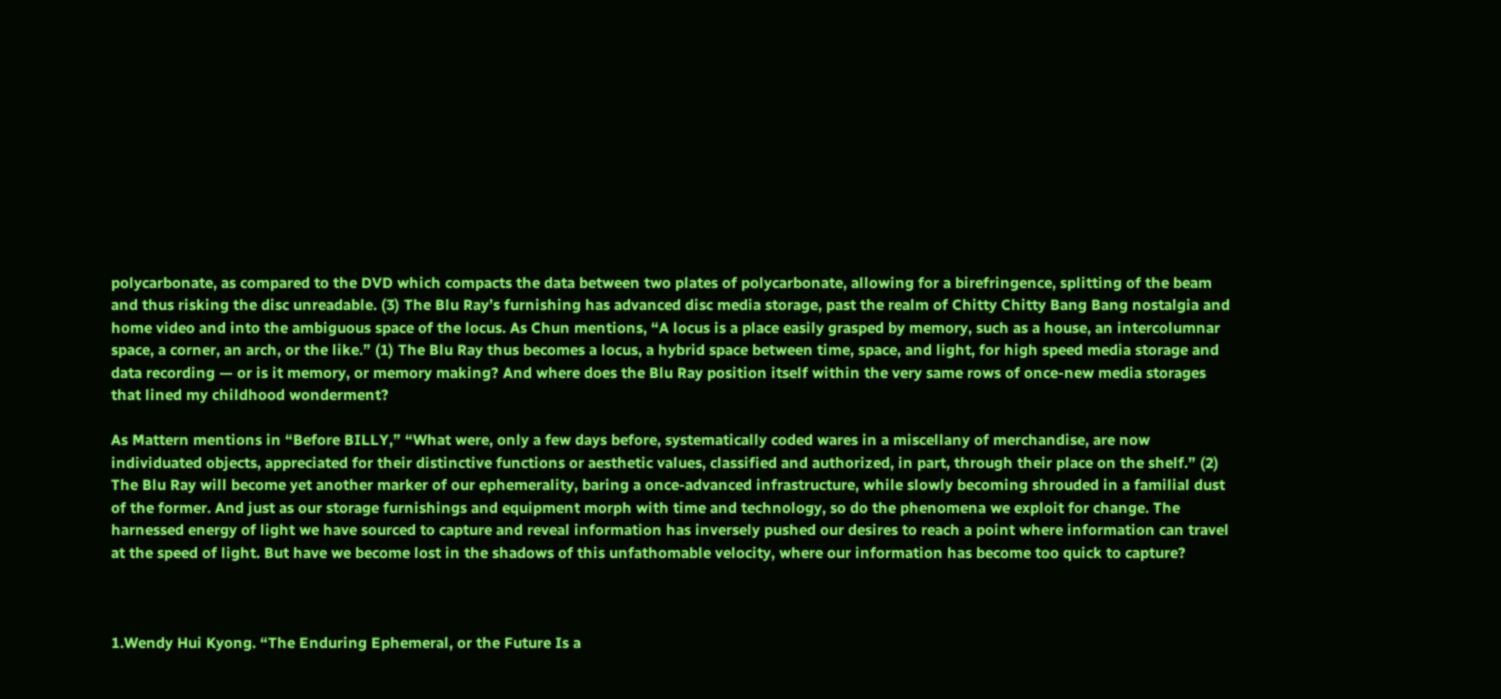polycarbonate, as compared to the DVD which compacts the data between two plates of polycarbonate, allowing for a birefringence, splitting of the beam and thus risking the disc unreadable. (3) The Blu Ray’s furnishing has advanced disc media storage, past the realm of Chitty Chitty Bang Bang nostalgia and home video and into the ambiguous space of the locus. As Chun mentions, “A locus is a place easily grasped by memory, such as a house, an intercolumnar space, a corner, an arch, or the like.” (1) The Blu Ray thus becomes a locus, a hybrid space between time, space, and light, for high speed media storage and data recording — or is it memory, or memory making? And where does the Blu Ray position itself within the very same rows of once-new media storages that lined my childhood wonderment?

As Mattern mentions in “Before BILLY,” “What were, only a few days before, systematically coded wares in a miscellany of merchandise, are now individuated objects, appreciated for their distinctive functions or aesthetic values, classified and authorized, in part, through their place on the shelf.” (2) The Blu Ray will become yet another marker of our ephemerality, baring a once-advanced infrastructure, while slowly becoming shrouded in a familial dust of the former. And just as our storage furnishings and equipment morph with time and technology, so do the phenomena we exploit for change. The harnessed energy of light we have sourced to capture and reveal information has inversely pushed our desires to reach a point where information can travel at the speed of light. But have we become lost in the shadows of this unfathomable velocity, where our information has become too quick to capture?



1.Wendy Hui Kyong. “The Enduring Ephemeral, or the Future Is a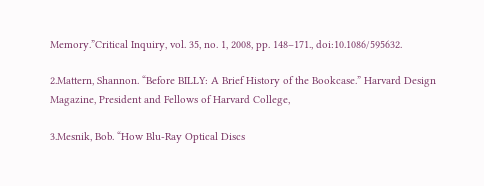Memory.”Critical Inquiry, vol. 35, no. 1, 2008, pp. 148–171., doi:10.1086/595632.

2.Mattern, Shannon. “Before BILLY: A Brief History of the Bookcase.” Harvard Design Magazine, President and Fellows of Harvard College,

3.Mesnik, Bob. “How Blu-Ray Optical Discs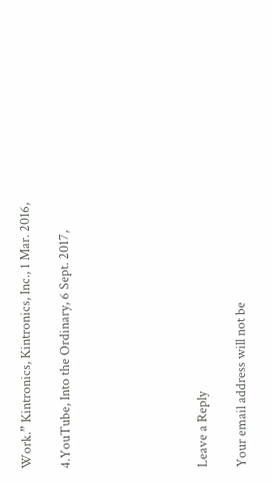Work.” Kintronics, Kintronics, Inc., 1 Mar. 2016,

4.YouTube, Into the Ordinary, 6 Sept. 2017,






Leave a Reply

Your email address will not be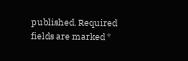published. Required fields are marked *